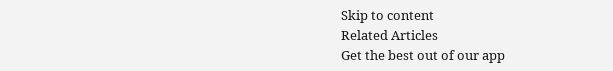Skip to content
Related Articles
Get the best out of our app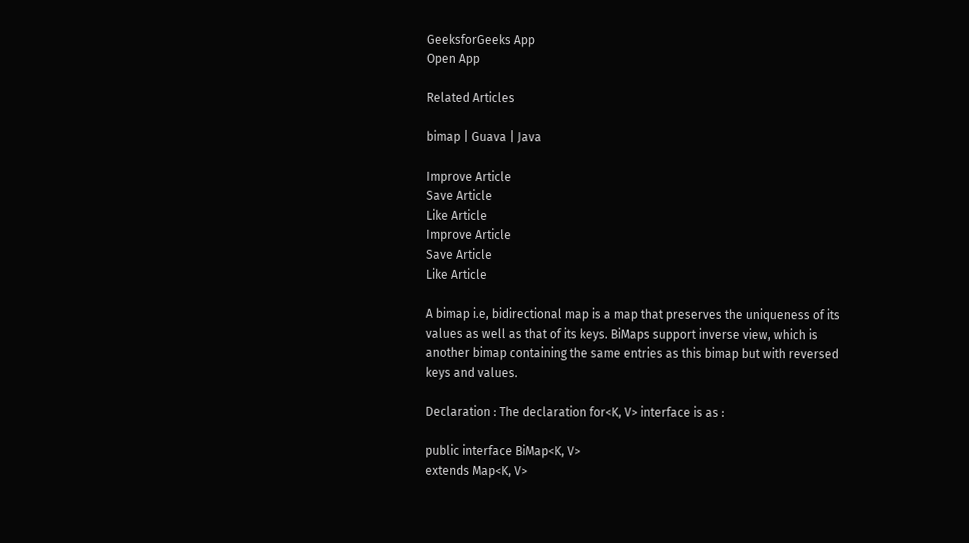GeeksforGeeks App
Open App

Related Articles

bimap | Guava | Java

Improve Article
Save Article
Like Article
Improve Article
Save Article
Like Article

A bimap i.e, bidirectional map is a map that preserves the uniqueness of its values as well as that of its keys. BiMaps support inverse view, which is another bimap containing the same entries as this bimap but with reversed keys and values.

Declaration : The declaration for<K, V> interface is as :

public interface BiMap<K, V>
extends Map<K, V>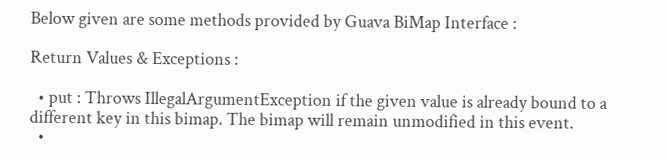Below given are some methods provided by Guava BiMap Interface :

Return Values & Exceptions :

  • put : Throws IllegalArgumentException if the given value is already bound to a different key in this bimap. The bimap will remain unmodified in this event.
  •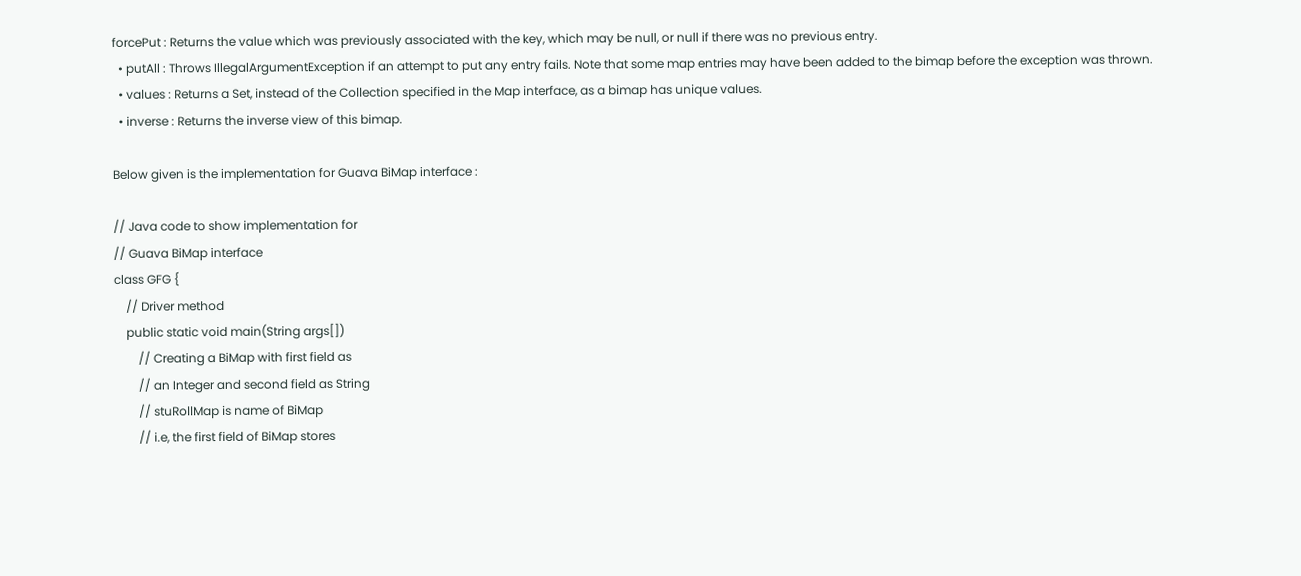forcePut : Returns the value which was previously associated with the key, which may be null, or null if there was no previous entry.
  • putAll : Throws IllegalArgumentException if an attempt to put any entry fails. Note that some map entries may have been added to the bimap before the exception was thrown.
  • values : Returns a Set, instead of the Collection specified in the Map interface, as a bimap has unique values.
  • inverse : Returns the inverse view of this bimap.

Below given is the implementation for Guava BiMap interface :

// Java code to show implementation for
// Guava BiMap interface
class GFG {
    // Driver method
    public static void main(String args[])
        // Creating a BiMap with first field as
        // an Integer and second field as String
        // stuRollMap is name of BiMap
        // i.e, the first field of BiMap stores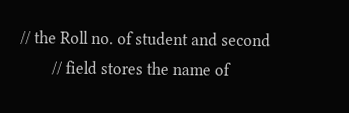// the Roll no. of student and second
        // field stores the name of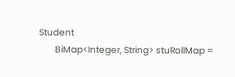Student
        BiMap<Integer, String> stuRollMap =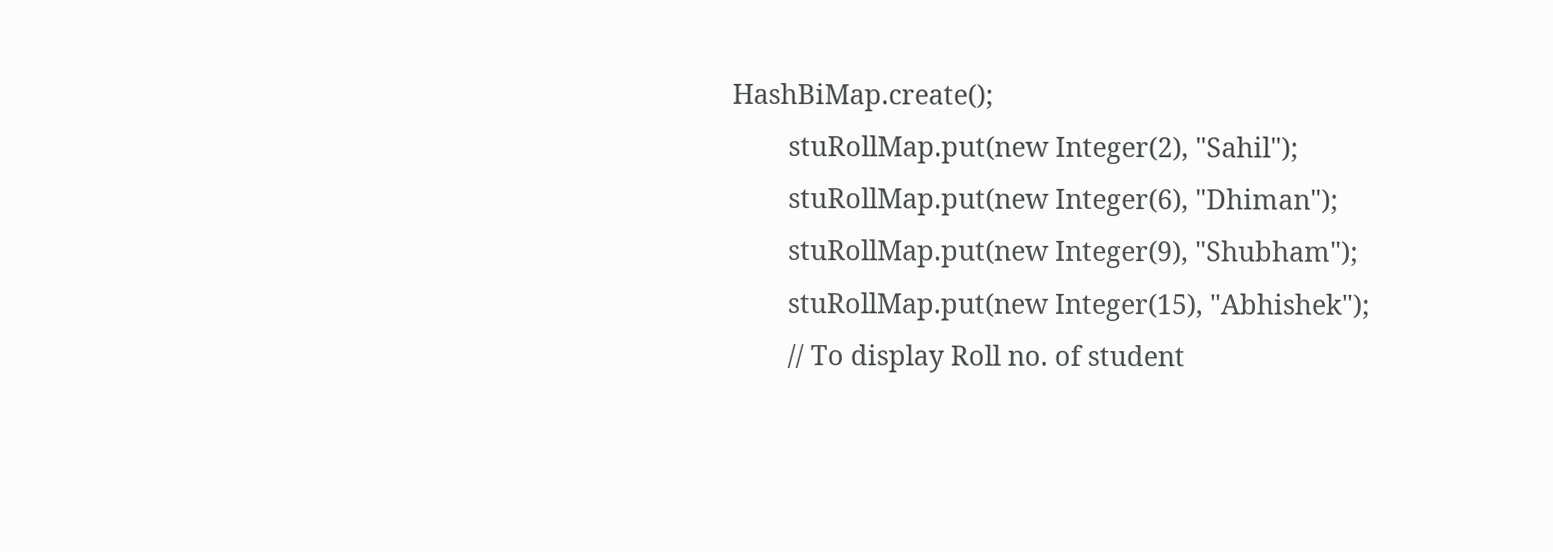HashBiMap.create();
        stuRollMap.put(new Integer(2), "Sahil");
        stuRollMap.put(new Integer(6), "Dhiman");
        stuRollMap.put(new Integer(9), "Shubham");
        stuRollMap.put(new Integer(15), "Abhishek");
        // To display Roll no. of student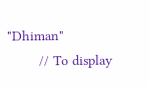"Dhiman"
        // To display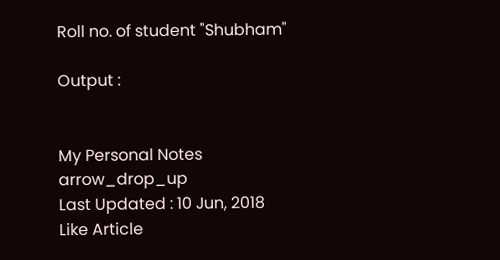Roll no. of student "Shubham"

Output :


My Personal Notes arrow_drop_up
Last Updated : 10 Jun, 2018
Like Article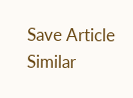Save Article
Similar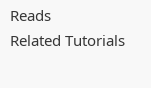Reads
Related Tutorials